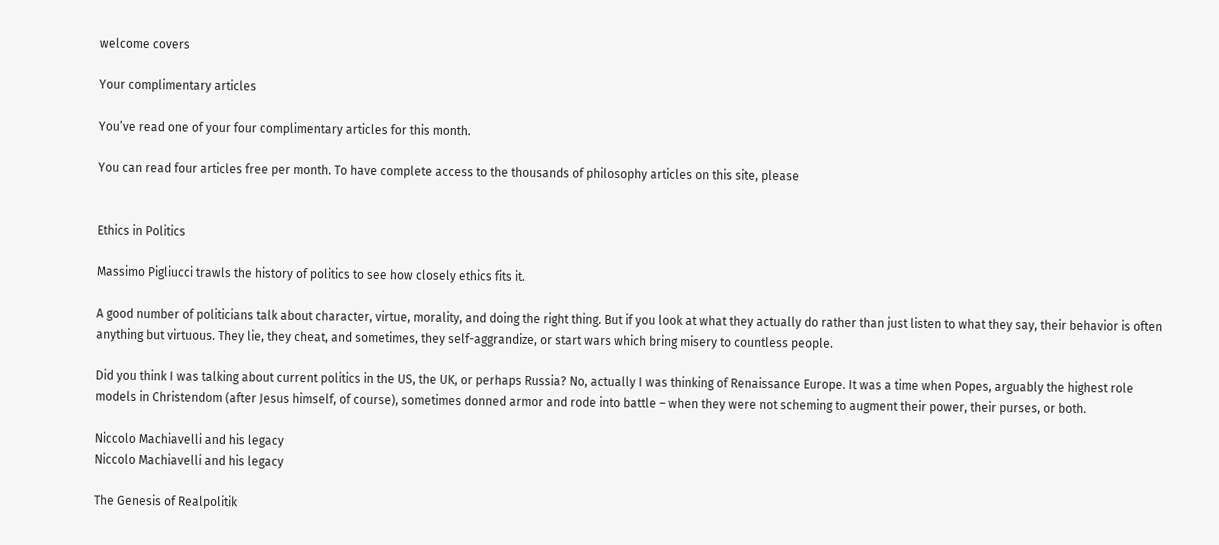welcome covers

Your complimentary articles

You’ve read one of your four complimentary articles for this month.

You can read four articles free per month. To have complete access to the thousands of philosophy articles on this site, please


Ethics in Politics

Massimo Pigliucci trawls the history of politics to see how closely ethics fits it.

A good number of politicians talk about character, virtue, morality, and doing the right thing. But if you look at what they actually do rather than just listen to what they say, their behavior is often anything but virtuous. They lie, they cheat, and sometimes, they self-aggrandize, or start wars which bring misery to countless people.

Did you think I was talking about current politics in the US, the UK, or perhaps Russia? No, actually I was thinking of Renaissance Europe. It was a time when Popes, arguably the highest role models in Christendom (after Jesus himself, of course), sometimes donned armor and rode into battle – when they were not scheming to augment their power, their purses, or both.

Niccolo Machiavelli and his legacy
Niccolo Machiavelli and his legacy

The Genesis of Realpolitik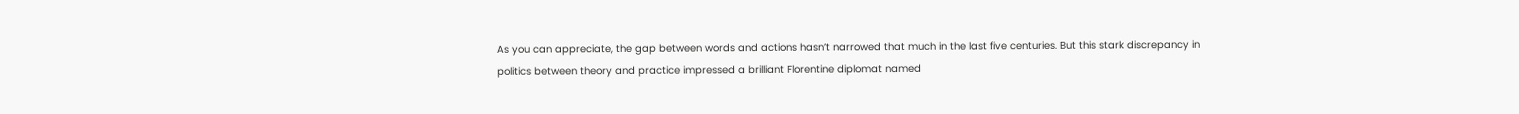As you can appreciate, the gap between words and actions hasn’t narrowed that much in the last five centuries. But this stark discrepancy in politics between theory and practice impressed a brilliant Florentine diplomat named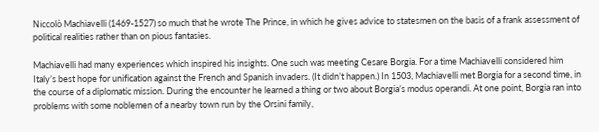Niccolò Machiavelli (1469-1527) so much that he wrote The Prince, in which he gives advice to statesmen on the basis of a frank assessment of political realities rather than on pious fantasies.

Machiavelli had many experiences which inspired his insights. One such was meeting Cesare Borgia. For a time Machiavelli considered him Italy’s best hope for unification against the French and Spanish invaders. (It didn’t happen.) In 1503, Machiavelli met Borgia for a second time, in the course of a diplomatic mission. During the encounter he learned a thing or two about Borgia’s modus operandi. At one point, Borgia ran into problems with some noblemen of a nearby town run by the Orsini family,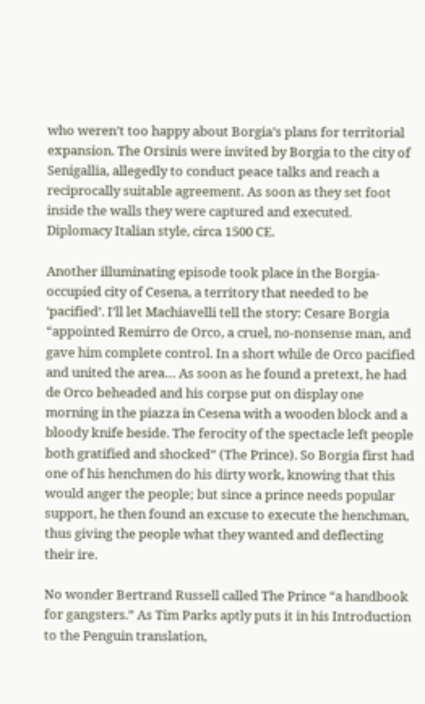who weren’t too happy about Borgia’s plans for territorial expansion. The Orsinis were invited by Borgia to the city of Senigallia, allegedly to conduct peace talks and reach a reciprocally suitable agreement. As soon as they set foot inside the walls they were captured and executed. Diplomacy Italian style, circa 1500 CE.

Another illuminating episode took place in the Borgia-occupied city of Cesena, a territory that needed to be ‘pacified’. I’ll let Machiavelli tell the story: Cesare Borgia “appointed Remirro de Orco, a cruel, no-nonsense man, and gave him complete control. In a short while de Orco pacified and united the area… As soon as he found a pretext, he had de Orco beheaded and his corpse put on display one morning in the piazza in Cesena with a wooden block and a bloody knife beside. The ferocity of the spectacle left people both gratified and shocked” (The Prince). So Borgia first had one of his henchmen do his dirty work, knowing that this would anger the people; but since a prince needs popular support, he then found an excuse to execute the henchman, thus giving the people what they wanted and deflecting their ire.

No wonder Bertrand Russell called The Prince “a handbook for gangsters.” As Tim Parks aptly puts it in his Introduction to the Penguin translation,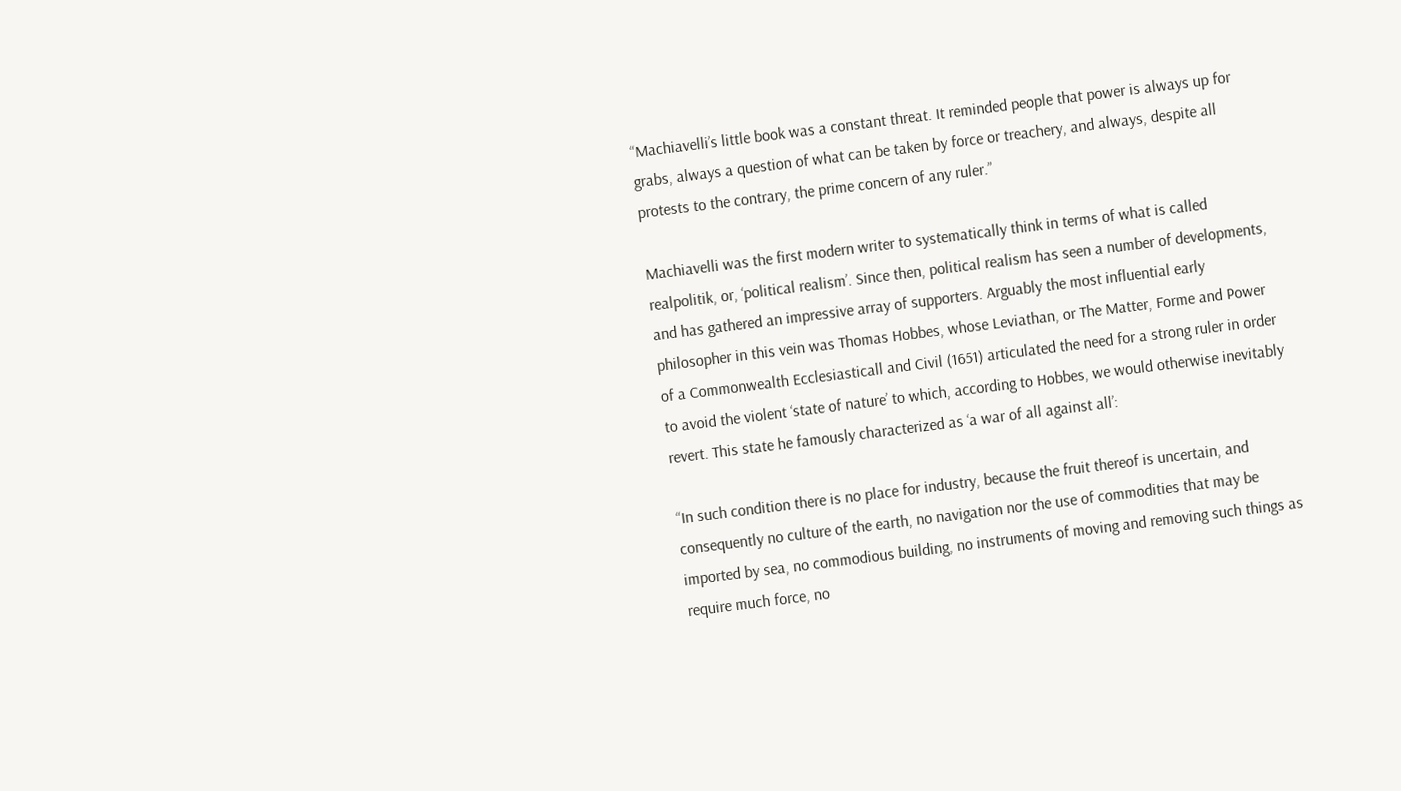“Machiavelli’s little book was a constant threat. It reminded people that power is always up for grabs, always a question of what can be taken by force or treachery, and always, despite all protests to the contrary, the prime concern of any ruler.”

Machiavelli was the first modern writer to systematically think in terms of what is called realpolitik, or, ‘political realism’. Since then, political realism has seen a number of developments, and has gathered an impressive array of supporters. Arguably the most influential early philosopher in this vein was Thomas Hobbes, whose Leviathan, or The Matter, Forme and Power of a Commonwealth Ecclesiasticall and Civil (1651) articulated the need for a strong ruler in order to avoid the violent ‘state of nature’ to which, according to Hobbes, we would otherwise inevitably revert. This state he famously characterized as ‘a war of all against all’:

“In such condition there is no place for industry, because the fruit thereof is uncertain, and consequently no culture of the earth, no navigation nor the use of commodities that may be imported by sea, no commodious building, no instruments of moving and removing such things as require much force, no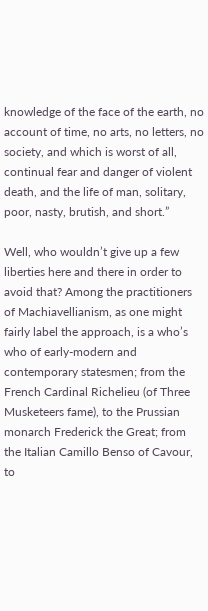knowledge of the face of the earth, no account of time, no arts, no letters, no society, and which is worst of all, continual fear and danger of violent death, and the life of man, solitary, poor, nasty, brutish, and short.”

Well, who wouldn’t give up a few liberties here and there in order to avoid that? Among the practitioners of Machiavellianism, as one might fairly label the approach, is a who’s who of early-modern and contemporary statesmen; from the French Cardinal Richelieu (of Three Musketeers fame), to the Prussian monarch Frederick the Great; from the Italian Camillo Benso of Cavour, to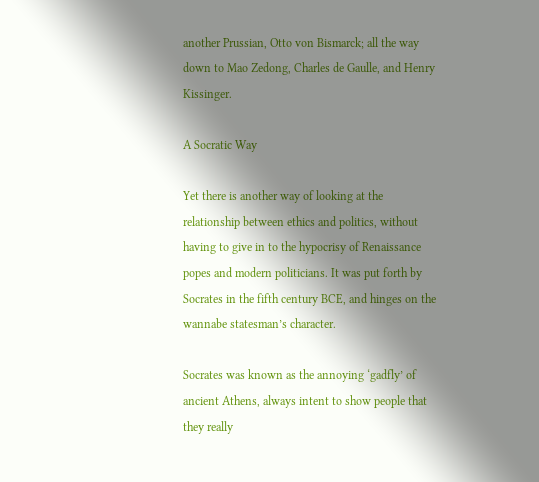another Prussian, Otto von Bismarck; all the way down to Mao Zedong, Charles de Gaulle, and Henry Kissinger.

A Socratic Way

Yet there is another way of looking at the relationship between ethics and politics, without having to give in to the hypocrisy of Renaissance popes and modern politicians. It was put forth by Socrates in the fifth century BCE, and hinges on the wannabe statesman’s character.

Socrates was known as the annoying ‘gadfly’ of ancient Athens, always intent to show people that they really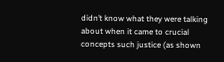didn’t know what they were talking about when it came to crucial concepts such justice (as shown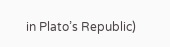in Plato’s Republic)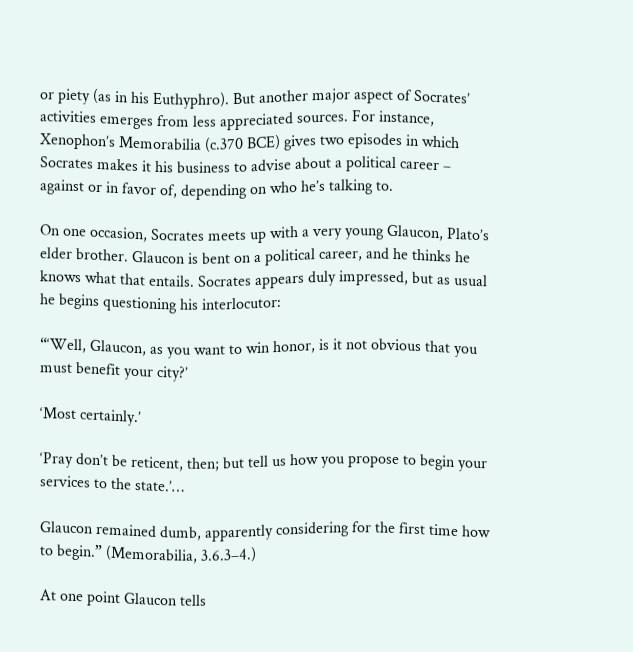or piety (as in his Euthyphro). But another major aspect of Socrates’ activities emerges from less appreciated sources. For instance, Xenophon’s Memorabilia (c.370 BCE) gives two episodes in which Socrates makes it his business to advise about a political career – against or in favor of, depending on who he’s talking to.

On one occasion, Socrates meets up with a very young Glaucon, Plato’s elder brother. Glaucon is bent on a political career, and he thinks he knows what that entails. Socrates appears duly impressed, but as usual he begins questioning his interlocutor:

“‘Well, Glaucon, as you want to win honor, is it not obvious that you must benefit your city?’

‘Most certainly.’

‘Pray don’t be reticent, then; but tell us how you propose to begin your services to the state.’…

Glaucon remained dumb, apparently considering for the first time how to begin.” (Memorabilia, 3.6.3–4.)

At one point Glaucon tells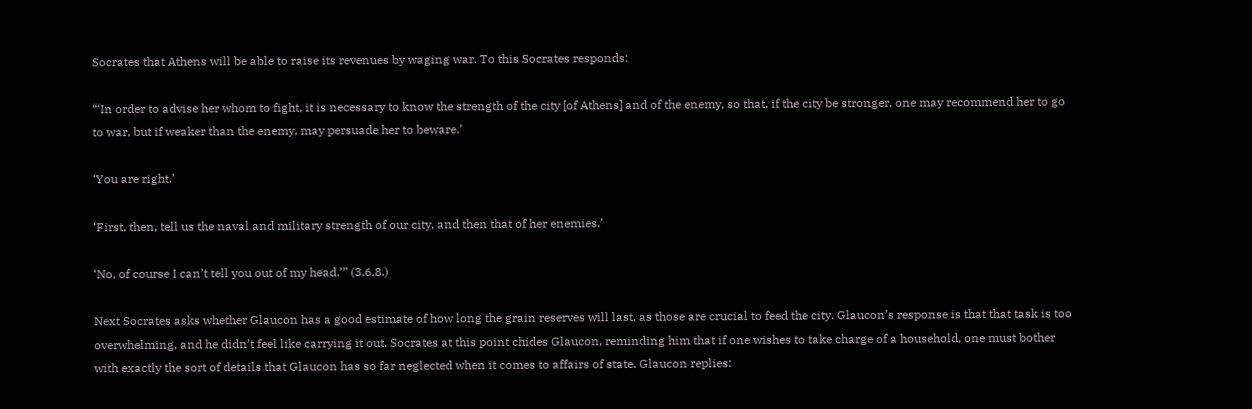Socrates that Athens will be able to raise its revenues by waging war. To this Socrates responds:

“‘In order to advise her whom to fight, it is necessary to know the strength of the city [of Athens] and of the enemy, so that, if the city be stronger, one may recommend her to go to war, but if weaker than the enemy, may persuade her to beware.’

‘You are right.’

‘First, then, tell us the naval and military strength of our city, and then that of her enemies.’

‘No, of course I can’t tell you out of my head.’” (3.6.8.)

Next Socrates asks whether Glaucon has a good estimate of how long the grain reserves will last, as those are crucial to feed the city. Glaucon’s response is that that task is too overwhelming, and he didn’t feel like carrying it out. Socrates at this point chides Glaucon, reminding him that if one wishes to take charge of a household, one must bother with exactly the sort of details that Glaucon has so far neglected when it comes to affairs of state. Glaucon replies: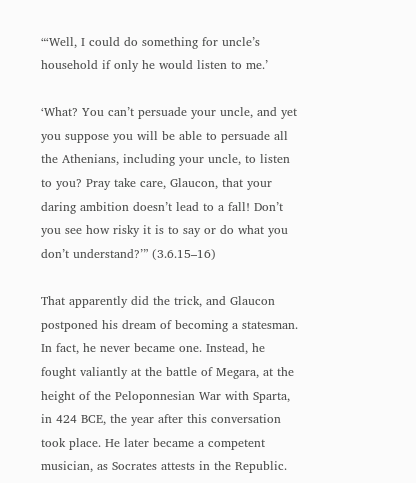“‘Well, I could do something for uncle’s household if only he would listen to me.’

‘What? You can’t persuade your uncle, and yet you suppose you will be able to persuade all the Athenians, including your uncle, to listen to you? Pray take care, Glaucon, that your daring ambition doesn’t lead to a fall! Don’t you see how risky it is to say or do what you don’t understand?’” (3.6.15–16)

That apparently did the trick, and Glaucon postponed his dream of becoming a statesman. In fact, he never became one. Instead, he fought valiantly at the battle of Megara, at the height of the Peloponnesian War with Sparta, in 424 BCE, the year after this conversation took place. He later became a competent musician, as Socrates attests in the Republic.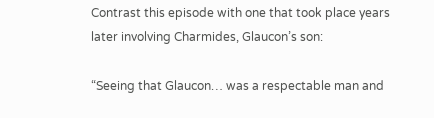Contrast this episode with one that took place years later involving Charmides, Glaucon’s son:

“Seeing that Glaucon… was a respectable man and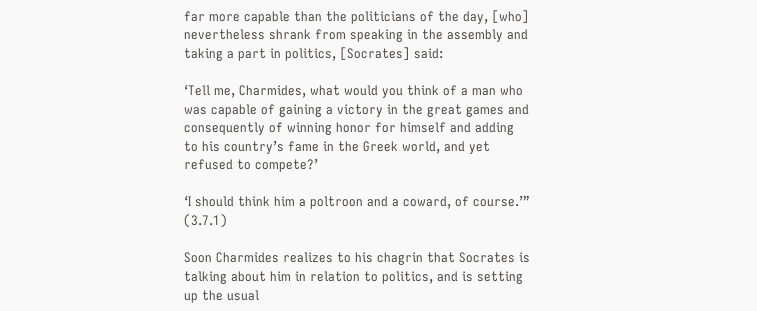far more capable than the politicians of the day, [who] nevertheless shrank from speaking in the assembly and taking a part in politics, [Socrates] said:

‘Tell me, Charmides, what would you think of a man who was capable of gaining a victory in the great games and consequently of winning honor for himself and adding to his country’s fame in the Greek world, and yet refused to compete?’

‘I should think him a poltroon and a coward, of course.’” (3.7.1)

Soon Charmides realizes to his chagrin that Socrates is talking about him in relation to politics, and is setting up the usual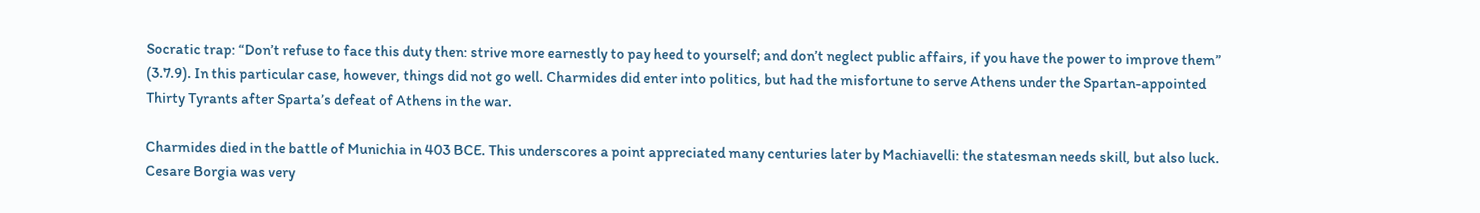Socratic trap: “Don’t refuse to face this duty then: strive more earnestly to pay heed to yourself; and don’t neglect public affairs, if you have the power to improve them” (3.7.9). In this particular case, however, things did not go well. Charmides did enter into politics, but had the misfortune to serve Athens under the Spartan-appointed Thirty Tyrants after Sparta’s defeat of Athens in the war.

Charmides died in the battle of Munichia in 403 BCE. This underscores a point appreciated many centuries later by Machiavelli: the statesman needs skill, but also luck. Cesare Borgia was very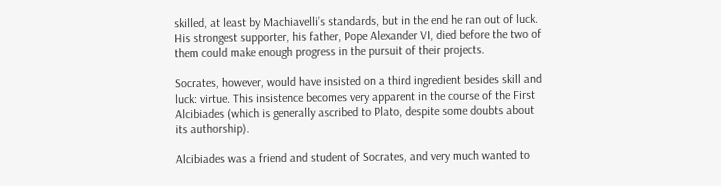skilled, at least by Machiavelli’s standards, but in the end he ran out of luck. His strongest supporter, his father, Pope Alexander VI, died before the two of them could make enough progress in the pursuit of their projects.

Socrates, however, would have insisted on a third ingredient besides skill and luck: virtue. This insistence becomes very apparent in the course of the First Alcibiades (which is generally ascribed to Plato, despite some doubts about its authorship).

Alcibiades was a friend and student of Socrates, and very much wanted to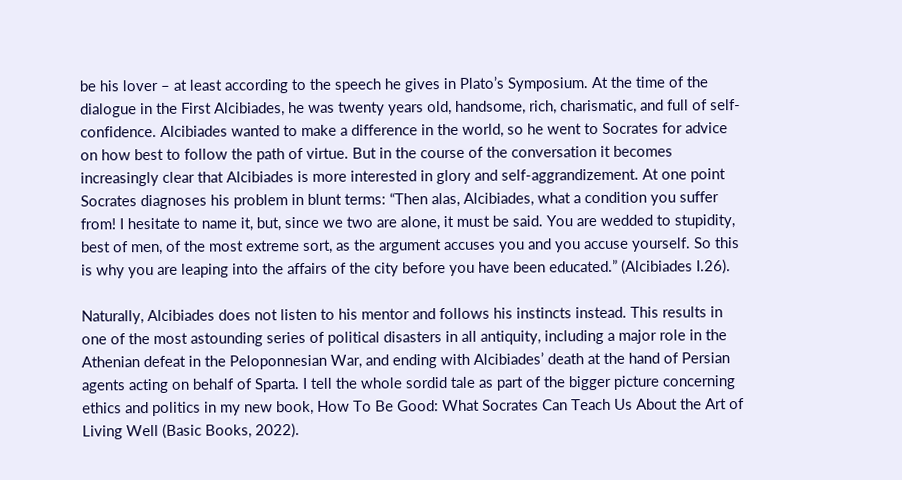be his lover – at least according to the speech he gives in Plato’s Symposium. At the time of the dialogue in the First Alcibiades, he was twenty years old, handsome, rich, charismatic, and full of self-confidence. Alcibiades wanted to make a difference in the world, so he went to Socrates for advice on how best to follow the path of virtue. But in the course of the conversation it becomes increasingly clear that Alcibiades is more interested in glory and self-aggrandizement. At one point Socrates diagnoses his problem in blunt terms: “Then alas, Alcibiades, what a condition you suffer from! I hesitate to name it, but, since we two are alone, it must be said. You are wedded to stupidity, best of men, of the most extreme sort, as the argument accuses you and you accuse yourself. So this is why you are leaping into the affairs of the city before you have been educated.” (Alcibiades I.26).

Naturally, Alcibiades does not listen to his mentor and follows his instincts instead. This results in one of the most astounding series of political disasters in all antiquity, including a major role in the Athenian defeat in the Peloponnesian War, and ending with Alcibiades’ death at the hand of Persian agents acting on behalf of Sparta. I tell the whole sordid tale as part of the bigger picture concerning ethics and politics in my new book, How To Be Good: What Socrates Can Teach Us About the Art of Living Well (Basic Books, 2022).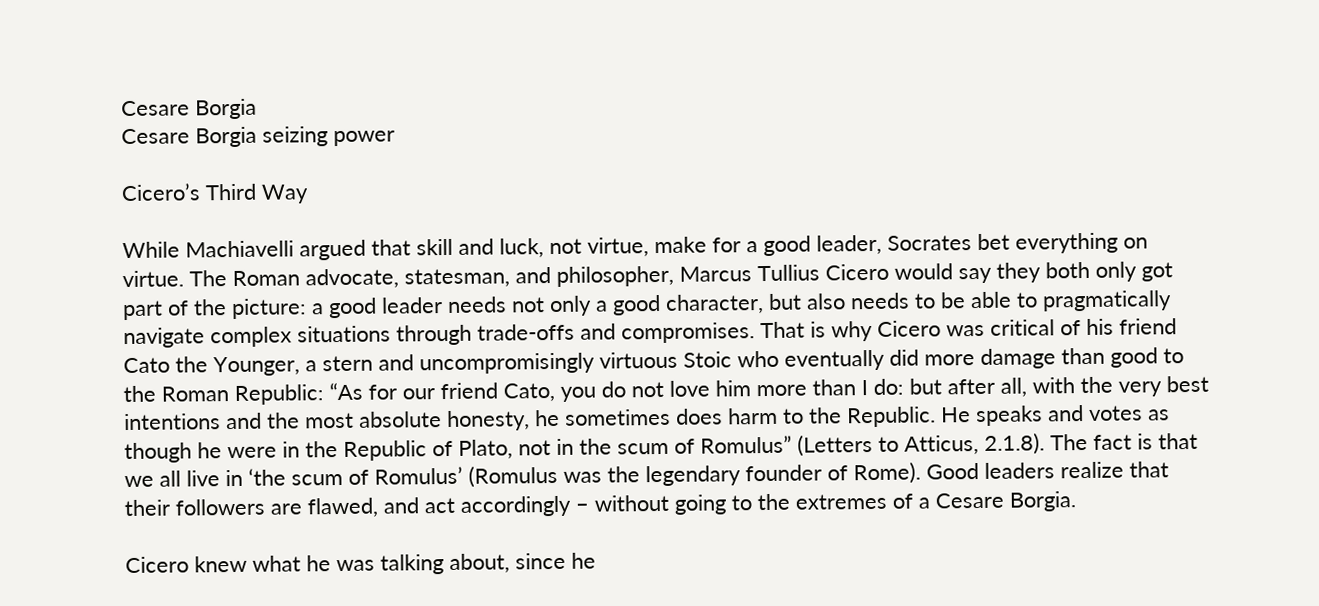Cesare Borgia
Cesare Borgia seizing power

Cicero’s Third Way

While Machiavelli argued that skill and luck, not virtue, make for a good leader, Socrates bet everything on virtue. The Roman advocate, statesman, and philosopher, Marcus Tullius Cicero would say they both only got part of the picture: a good leader needs not only a good character, but also needs to be able to pragmatically navigate complex situations through trade-offs and compromises. That is why Cicero was critical of his friend Cato the Younger, a stern and uncompromisingly virtuous Stoic who eventually did more damage than good to the Roman Republic: “As for our friend Cato, you do not love him more than I do: but after all, with the very best intentions and the most absolute honesty, he sometimes does harm to the Republic. He speaks and votes as though he were in the Republic of Plato, not in the scum of Romulus” (Letters to Atticus, 2.1.8). The fact is that we all live in ‘the scum of Romulus’ (Romulus was the legendary founder of Rome). Good leaders realize that their followers are flawed, and act accordingly – without going to the extremes of a Cesare Borgia.

Cicero knew what he was talking about, since he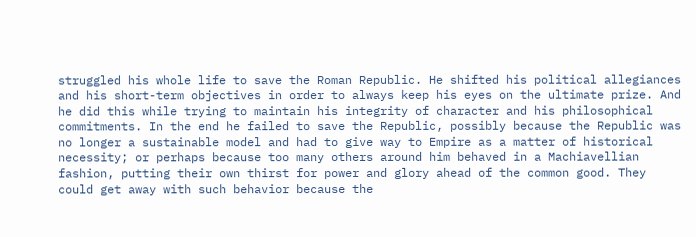struggled his whole life to save the Roman Republic. He shifted his political allegiances and his short-term objectives in order to always keep his eyes on the ultimate prize. And he did this while trying to maintain his integrity of character and his philosophical commitments. In the end he failed to save the Republic, possibly because the Republic was no longer a sustainable model and had to give way to Empire as a matter of historical necessity; or perhaps because too many others around him behaved in a Machiavellian fashion, putting their own thirst for power and glory ahead of the common good. They could get away with such behavior because the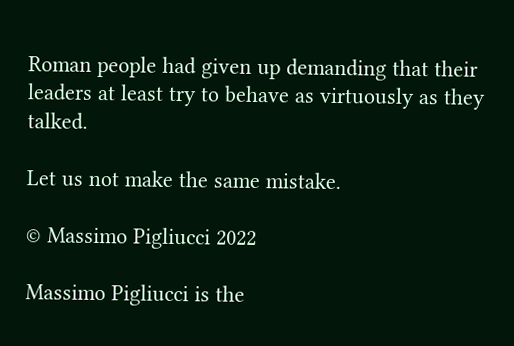Roman people had given up demanding that their leaders at least try to behave as virtuously as they talked.

Let us not make the same mistake.

© Massimo Pigliucci 2022

Massimo Pigliucci is the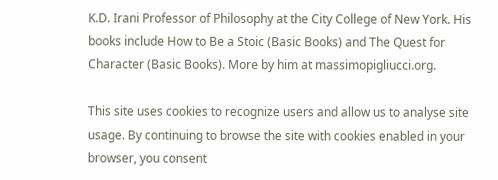K.D. Irani Professor of Philosophy at the City College of New York. His books include How to Be a Stoic (Basic Books) and The Quest for Character (Basic Books). More by him at massimopigliucci.org.

This site uses cookies to recognize users and allow us to analyse site usage. By continuing to browse the site with cookies enabled in your browser, you consent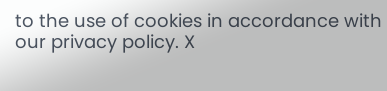to the use of cookies in accordance with our privacy policy. X